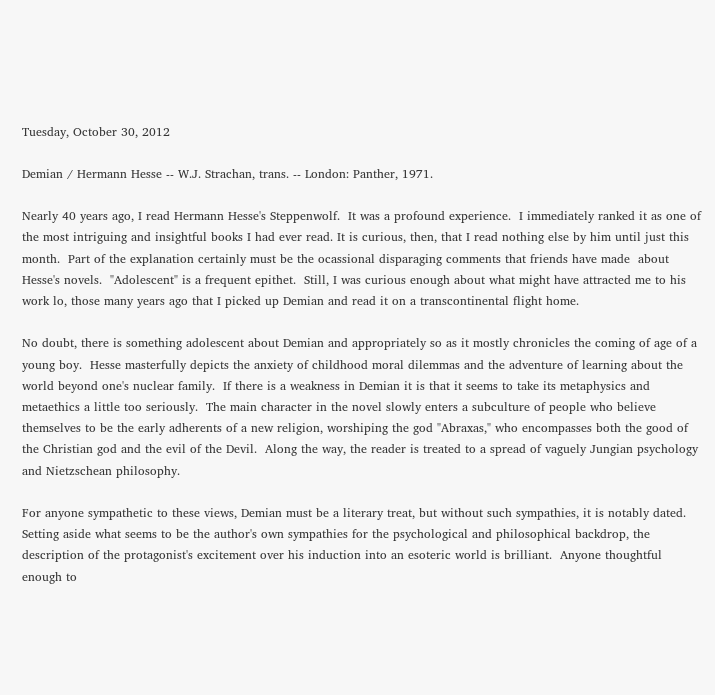Tuesday, October 30, 2012

Demian / Hermann Hesse -- W.J. Strachan, trans. -- London: Panther, 1971.

Nearly 40 years ago, I read Hermann Hesse's Steppenwolf.  It was a profound experience.  I immediately ranked it as one of the most intriguing and insightful books I had ever read. It is curious, then, that I read nothing else by him until just this month.  Part of the explanation certainly must be the ocassional disparaging comments that friends have made  about Hesse's novels.  "Adolescent" is a frequent epithet.  Still, I was curious enough about what might have attracted me to his work lo, those many years ago that I picked up Demian and read it on a transcontinental flight home.

No doubt, there is something adolescent about Demian and appropriately so as it mostly chronicles the coming of age of a young boy.  Hesse masterfully depicts the anxiety of childhood moral dilemmas and the adventure of learning about the world beyond one's nuclear family.  If there is a weakness in Demian it is that it seems to take its metaphysics and metaethics a little too seriously.  The main character in the novel slowly enters a subculture of people who believe themselves to be the early adherents of a new religion, worshiping the god "Abraxas," who encompasses both the good of the Christian god and the evil of the Devil.  Along the way, the reader is treated to a spread of vaguely Jungian psychology and Nietzschean philosophy.

For anyone sympathetic to these views, Demian must be a literary treat, but without such sympathies, it is notably dated.  Setting aside what seems to be the author's own sympathies for the psychological and philosophical backdrop, the description of the protagonist's excitement over his induction into an esoteric world is brilliant.  Anyone thoughtful enough to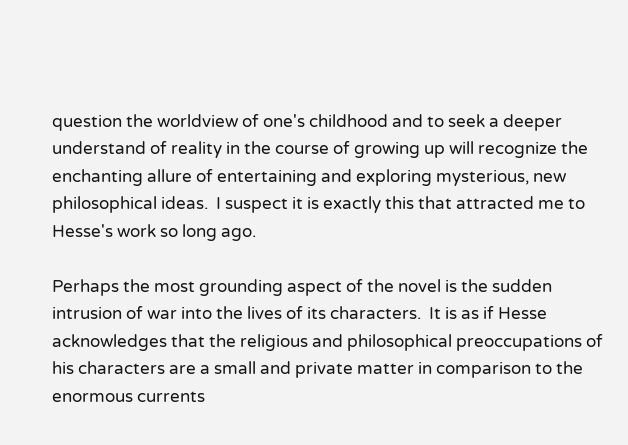question the worldview of one's childhood and to seek a deeper understand of reality in the course of growing up will recognize the enchanting allure of entertaining and exploring mysterious, new philosophical ideas.  I suspect it is exactly this that attracted me to Hesse's work so long ago.

Perhaps the most grounding aspect of the novel is the sudden intrusion of war into the lives of its characters.  It is as if Hesse acknowledges that the religious and philosophical preoccupations of his characters are a small and private matter in comparison to the enormous currents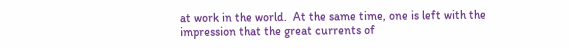at work in the world.  At the same time, one is left with the impression that the great currents of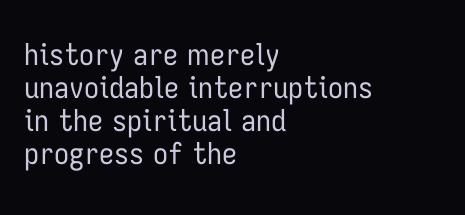history are merely unavoidable interruptions in the spiritual and progress of the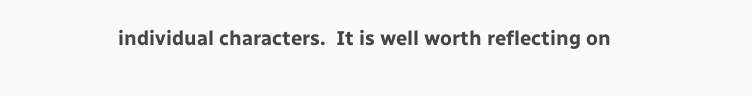individual characters.  It is well worth reflecting on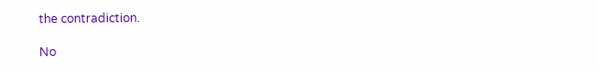the contradiction.

No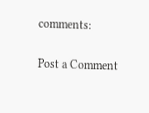comments:

Post a Comment